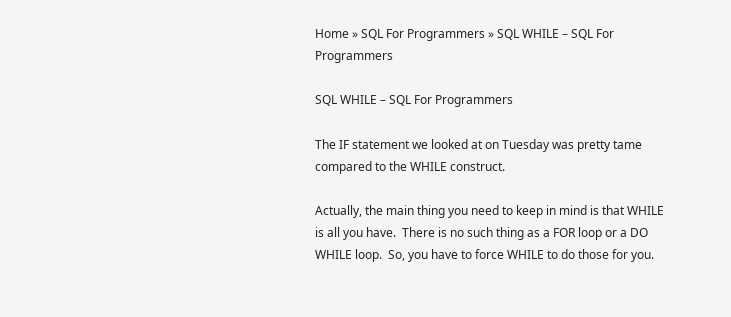Home » SQL For Programmers » SQL WHILE – SQL For Programmers

SQL WHILE – SQL For Programmers

The IF statement we looked at on Tuesday was pretty tame compared to the WHILE construct.

Actually, the main thing you need to keep in mind is that WHILE is all you have.  There is no such thing as a FOR loop or a DO WHILE loop.  So, you have to force WHILE to do those for you.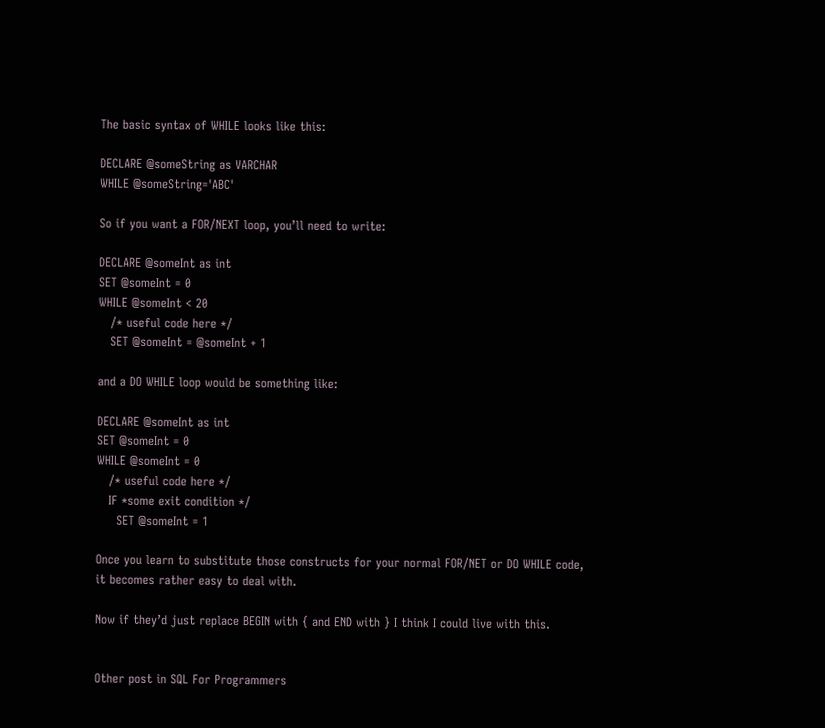The basic syntax of WHILE looks like this:

DECLARE @someString as VARCHAR
WHILE @someString='ABC'

So if you want a FOR/NEXT loop, you’ll need to write:

DECLARE @someInt as int
SET @someInt = 0
WHILE @someInt < 20
   /* useful code here */
   SET @someInt = @someInt + 1

and a DO WHILE loop would be something like:

DECLARE @someInt as int
SET @someInt = 0
WHILE @someInt = 0
   /* useful code here */
   IF *some exit condition */
     SET @someInt = 1

Once you learn to substitute those constructs for your normal FOR/NET or DO WHILE code, it becomes rather easy to deal with.

Now if they’d just replace BEGIN with { and END with } I think I could live with this.


Other post in SQL For Programmers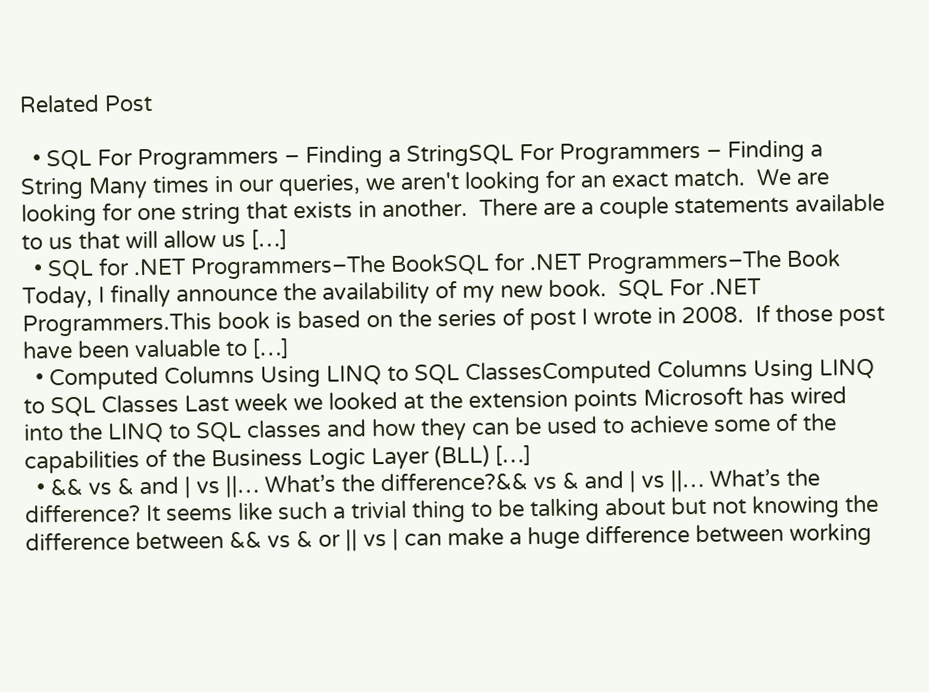Related Post

  • SQL For Programmers – Finding a StringSQL For Programmers – Finding a String Many times in our queries, we aren't looking for an exact match.  We are looking for one string that exists in another.  There are a couple statements available to us that will allow us […]
  • SQL for .NET Programmers–The BookSQL for .NET Programmers–The Book Today, I finally announce the availability of my new book.  SQL For .NET Programmers.This book is based on the series of post I wrote in 2008.  If those post have been valuable to […]
  • Computed Columns Using LINQ to SQL ClassesComputed Columns Using LINQ to SQL Classes Last week we looked at the extension points Microsoft has wired into the LINQ to SQL classes and how they can be used to achieve some of the capabilities of the Business Logic Layer (BLL) […]
  • && vs & and | vs ||… What’s the difference?&& vs & and | vs ||… What’s the difference? It seems like such a trivial thing to be talking about but not knowing the difference between && vs & or || vs | can make a huge difference between working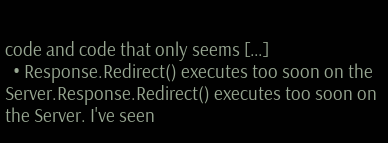code and code that only seems […]
  • Response.Redirect() executes too soon on the Server.Response.Redirect() executes too soon on the Server. I've seen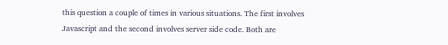this question a couple of times in various situations. The first involves Javascript and the second involves server side code. Both are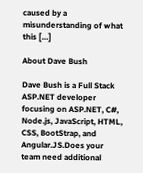caused by a misunderstanding of what this […]

About Dave Bush

Dave Bush is a Full Stack ASP.NET developer focusing on ASP.NET, C#, Node.js, JavaScript, HTML, CSS, BootStrap, and Angular.JS.Does your team need additional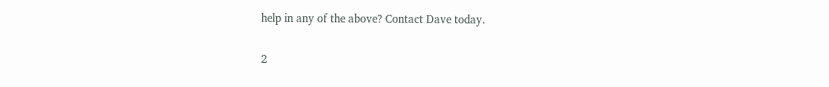help in any of the above? Contact Dave today.

2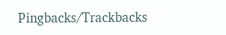Pingbacks/Trackbacks